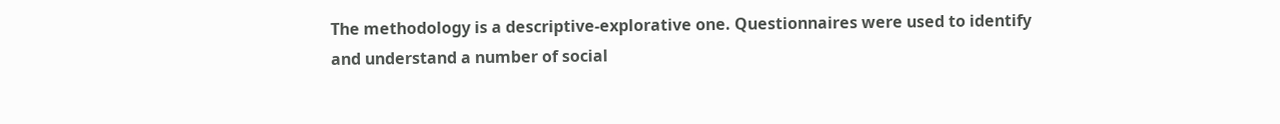The methodology is a descriptive-explorative one. Questionnaires were used to identify and understand a number of social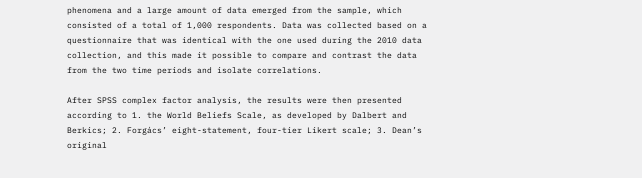phenomena and a large amount of data emerged from the sample, which consisted of a total of 1,000 respondents. Data was collected based on a questionnaire that was identical with the one used during the 2010 data collection, and this made it possible to compare and contrast the data from the two time periods and isolate correlations.

After SPSS complex factor analysis, the results were then presented according to 1. the World Beliefs Scale, as developed by Dalbert and Berkics; 2. Forgács’ eight-statement, four-tier Likert scale; 3. Dean’s original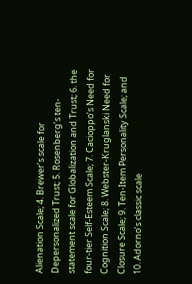Alienation Scale; 4. Brewer’s scale for Depersonalized Trust; 5. Rosenberg’s ten-statement scale for Globalization and Trust; 6. the four-tier Self-Esteem Scale; 7. Cacioppo’s Need for Cognition Scale; 8. Webster-Kruglanski Need for Closure Scale; 9. Ten-Item Personality Scale; and 10. Adorno’s classic scale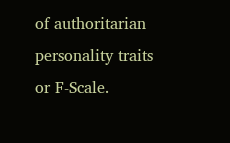of authoritarian personality traits or F-Scale.